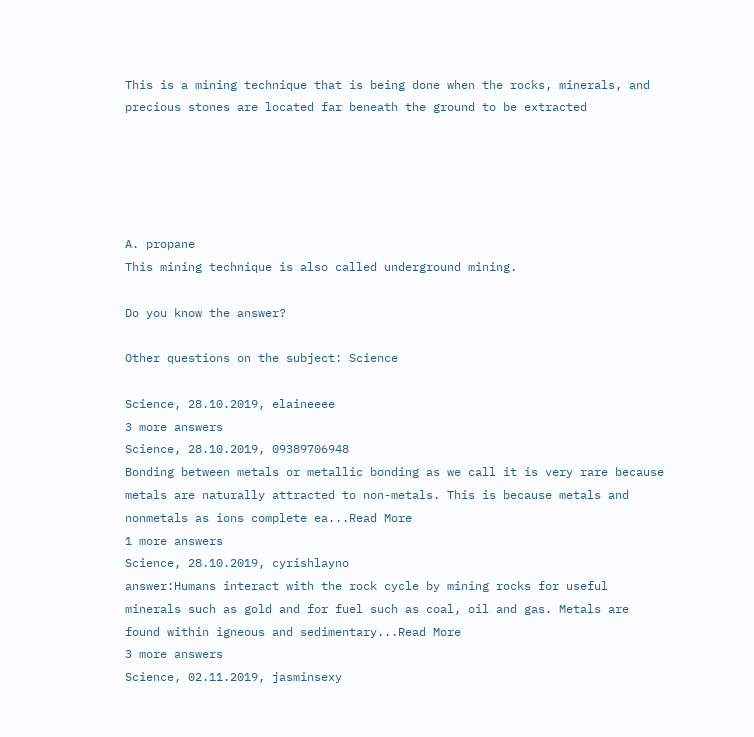This is a mining technique that is being done when the rocks, minerals, and precious stones are located far beneath the ground to be extracted





A. propane
This mining technique is also called underground mining.

Do you know the answer?

Other questions on the subject: Science

Science, 28.10.2019, elaineeee
3 more answers
Science, 28.10.2019, 09389706948
Bonding between metals or metallic bonding as we call it is very rare because metals are naturally attracted to non-metals. This is because metals and nonmetals as ions complete ea...Read More
1 more answers
Science, 28.10.2019, cyrishlayno
answer:Humans interact with the rock cycle by mining rocks for useful minerals such as gold and for fuel such as coal, oil and gas. Metals are found within igneous and sedimentary...Read More
3 more answers
Science, 02.11.2019, jasminsexy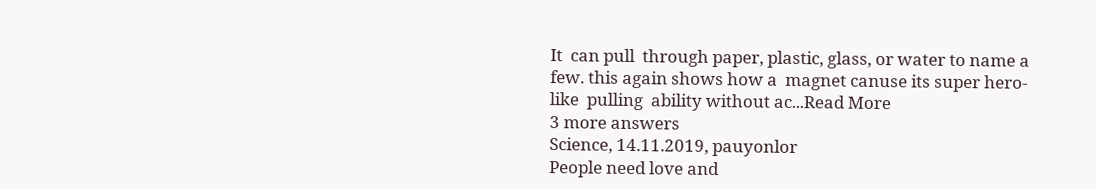It  can pull  through paper, plastic, glass, or water to name a few. this again shows how a  magnet canuse its super hero-like  pulling  ability without ac...Read More
3 more answers
Science, 14.11.2019, pauyonlor
People need love and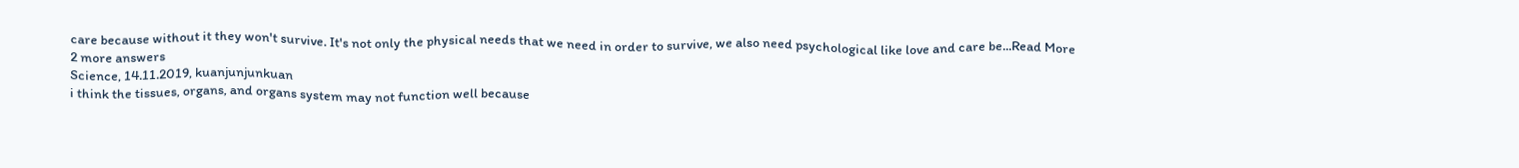care because without it they won't survive. It's not only the physical needs that we need in order to survive, we also need psychological like love and care be...Read More
2 more answers
Science, 14.11.2019, kuanjunjunkuan
i think the tissues, organs, and organs system may not function well because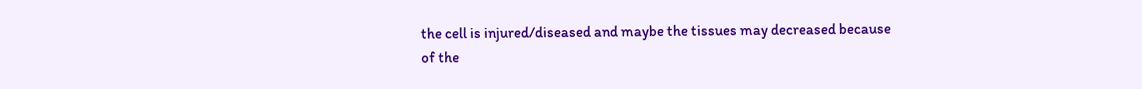the cell is injured/diseased and maybe the tissues may decreased because of the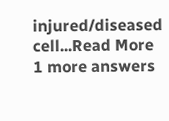injured/diseased cell...Read More
1 more answers